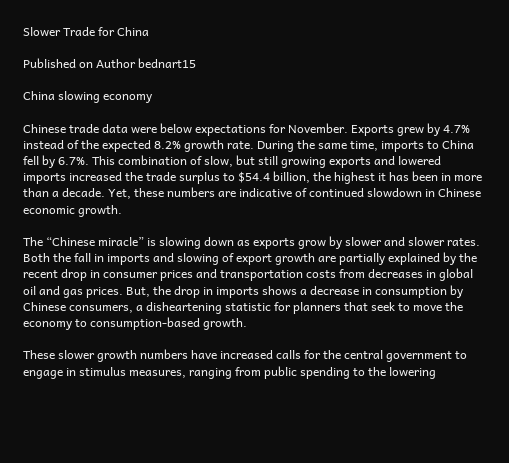Slower Trade for China

Published on Author bednart15

China slowing economy

Chinese trade data were below expectations for November. Exports grew by 4.7% instead of the expected 8.2% growth rate. During the same time, imports to China fell by 6.7%. This combination of slow, but still growing exports and lowered imports increased the trade surplus to $54.4 billion, the highest it has been in more than a decade. Yet, these numbers are indicative of continued slowdown in Chinese economic growth.

The “Chinese miracle” is slowing down as exports grow by slower and slower rates. Both the fall in imports and slowing of export growth are partially explained by the recent drop in consumer prices and transportation costs from decreases in global oil and gas prices. But, the drop in imports shows a decrease in consumption by Chinese consumers, a disheartening statistic for planners that seek to move the economy to consumption-based growth.

These slower growth numbers have increased calls for the central government to engage in stimulus measures, ranging from public spending to the lowering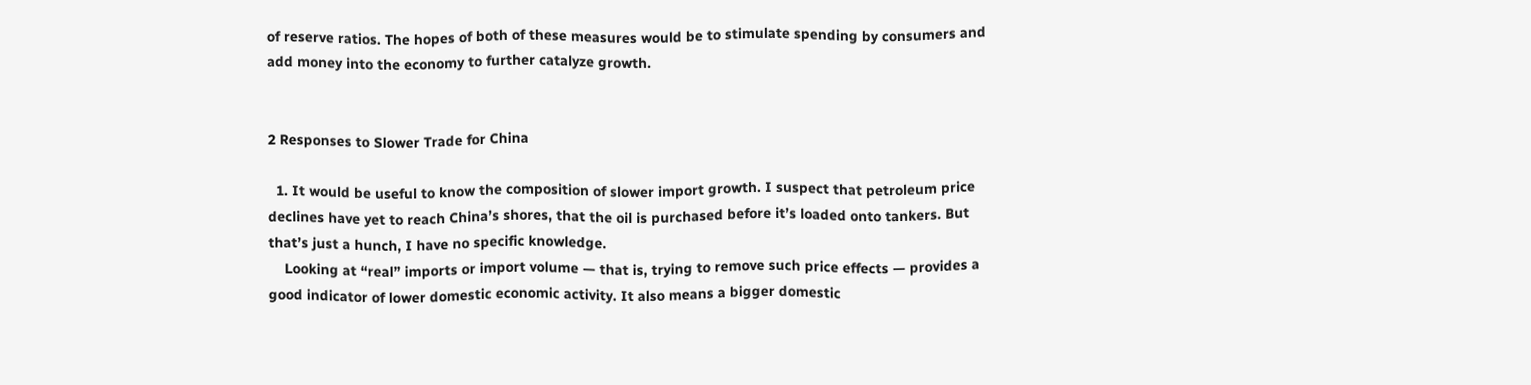of reserve ratios. The hopes of both of these measures would be to stimulate spending by consumers and add money into the economy to further catalyze growth.


2 Responses to Slower Trade for China

  1. It would be useful to know the composition of slower import growth. I suspect that petroleum price declines have yet to reach China’s shores, that the oil is purchased before it’s loaded onto tankers. But that’s just a hunch, I have no specific knowledge.
    Looking at “real” imports or import volume — that is, trying to remove such price effects — provides a good indicator of lower domestic economic activity. It also means a bigger domestic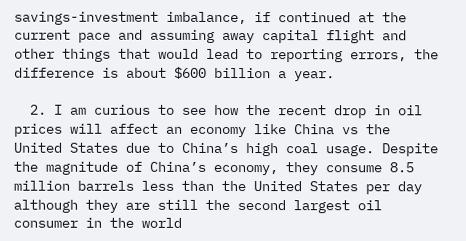savings-investment imbalance, if continued at the current pace and assuming away capital flight and other things that would lead to reporting errors, the difference is about $600 billion a year.

  2. I am curious to see how the recent drop in oil prices will affect an economy like China vs the United States due to China’s high coal usage. Despite the magnitude of China’s economy, they consume 8.5 million barrels less than the United States per day although they are still the second largest oil consumer in the world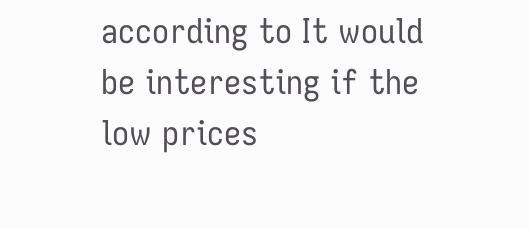according to It would be interesting if the low prices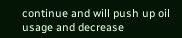continue and will push up oil usage and decrease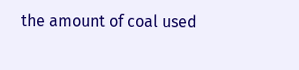the amount of coal used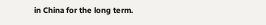in China for the long term.